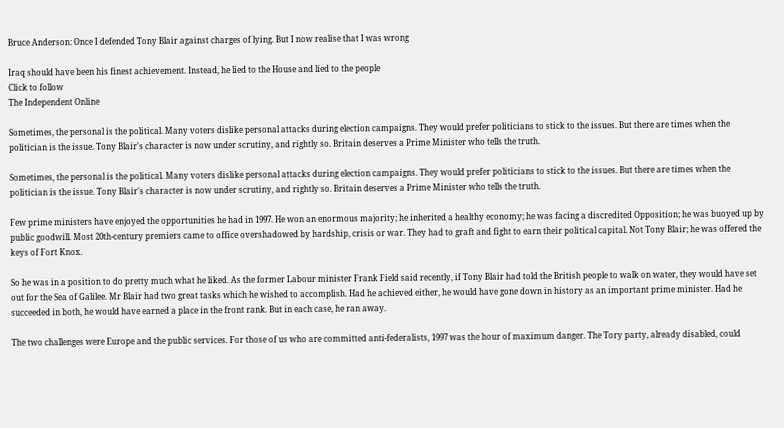Bruce Anderson: Once I defended Tony Blair against charges of lying. But I now realise that I was wrong

Iraq should have been his finest achievement. Instead, he lied to the House and lied to the people
Click to follow
The Independent Online

Sometimes, the personal is the political. Many voters dislike personal attacks during election campaigns. They would prefer politicians to stick to the issues. But there are times when the politician is the issue. Tony Blair's character is now under scrutiny, and rightly so. Britain deserves a Prime Minister who tells the truth.

Sometimes, the personal is the political. Many voters dislike personal attacks during election campaigns. They would prefer politicians to stick to the issues. But there are times when the politician is the issue. Tony Blair's character is now under scrutiny, and rightly so. Britain deserves a Prime Minister who tells the truth.

Few prime ministers have enjoyed the opportunities he had in 1997. He won an enormous majority; he inherited a healthy economy; he was facing a discredited Opposition; he was buoyed up by public goodwill. Most 20th-century premiers came to office overshadowed by hardship, crisis or war. They had to graft and fight to earn their political capital. Not Tony Blair; he was offered the keys of Fort Knox.

So he was in a position to do pretty much what he liked. As the former Labour minister Frank Field said recently, if Tony Blair had told the British people to walk on water, they would have set out for the Sea of Galilee. Mr Blair had two great tasks which he wished to accomplish. Had he achieved either, he would have gone down in history as an important prime minister. Had he succeeded in both, he would have earned a place in the front rank. But in each case, he ran away.

The two challenges were Europe and the public services. For those of us who are committed anti-federalists, 1997 was the hour of maximum danger. The Tory party, already disabled, could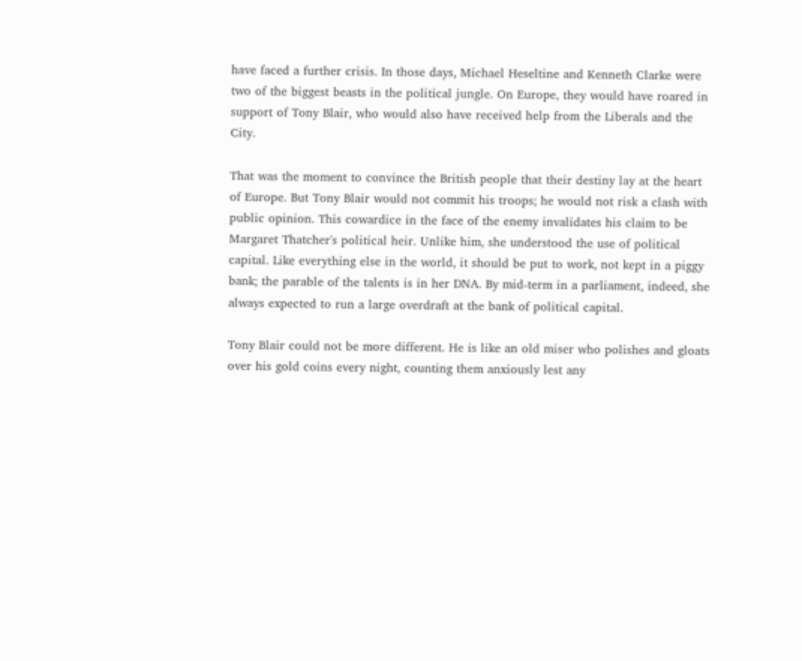have faced a further crisis. In those days, Michael Heseltine and Kenneth Clarke were two of the biggest beasts in the political jungle. On Europe, they would have roared in support of Tony Blair, who would also have received help from the Liberals and the City.

That was the moment to convince the British people that their destiny lay at the heart of Europe. But Tony Blair would not commit his troops; he would not risk a clash with public opinion. This cowardice in the face of the enemy invalidates his claim to be Margaret Thatcher's political heir. Unlike him, she understood the use of political capital. Like everything else in the world, it should be put to work, not kept in a piggy bank; the parable of the talents is in her DNA. By mid-term in a parliament, indeed, she always expected to run a large overdraft at the bank of political capital.

Tony Blair could not be more different. He is like an old miser who polishes and gloats over his gold coins every night, counting them anxiously lest any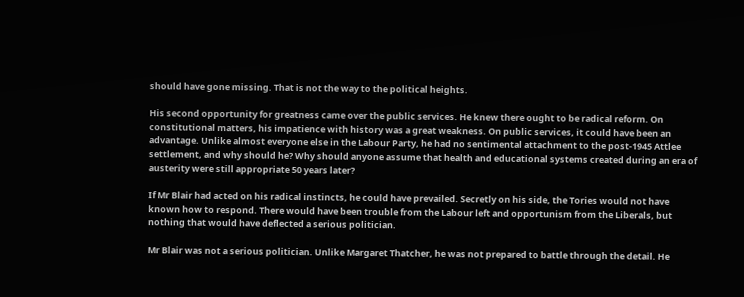should have gone missing. That is not the way to the political heights.

His second opportunity for greatness came over the public services. He knew there ought to be radical reform. On constitutional matters, his impatience with history was a great weakness. On public services, it could have been an advantage. Unlike almost everyone else in the Labour Party, he had no sentimental attachment to the post-1945 Attlee settlement, and why should he? Why should anyone assume that health and educational systems created during an era of austerity were still appropriate 50 years later?

If Mr Blair had acted on his radical instincts, he could have prevailed. Secretly on his side, the Tories would not have known how to respond. There would have been trouble from the Labour left and opportunism from the Liberals, but nothing that would have deflected a serious politician.

Mr Blair was not a serious politician. Unlike Margaret Thatcher, he was not prepared to battle through the detail. He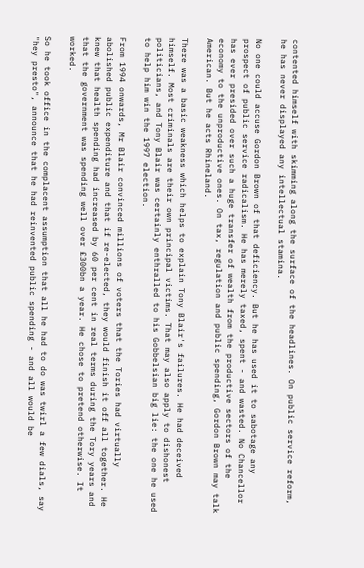contented himself with skimming along the surface of the headlines. On public service reform, he has never displayed any intellectual stamina.

No one could accuse Gordon Brown of that deficiency. But he has used it to sabotage any prospect of public service radicalism. He has merely taxed, spent - and wasted. No Chancellor has ever presided over such a huge transfer of wealth from the productive sectors of the economy to the unproductive ones. On tax, regulation and public spending, Gordon Brown may talk American. But he acts Rhineland.

There was a basic weakness which helps to explain Tony Blair's failures. He had deceived himself. Most criminals are their own principal victims. That may also apply to dishonest politicians, and Tony Blair was certainly enthralled to his Gobbelsian big lie: the one he used to help him win the 1997 election.

From 1994 onwards, Mr Blair convinced millions of voters that the Tories had virtually abolished public expenditure and that if re-elected, they would finish it off all together. He knew that health spending had increased by 60 per cent in real terms during the Tory years and that the government was spending well over £300bn a year. He chose to pretend otherwise. It worked.

So he took office in the complacent assumption that all he had to do was twirl a few dials, say "hey presto", announce that he had reinvented public spending - and all would be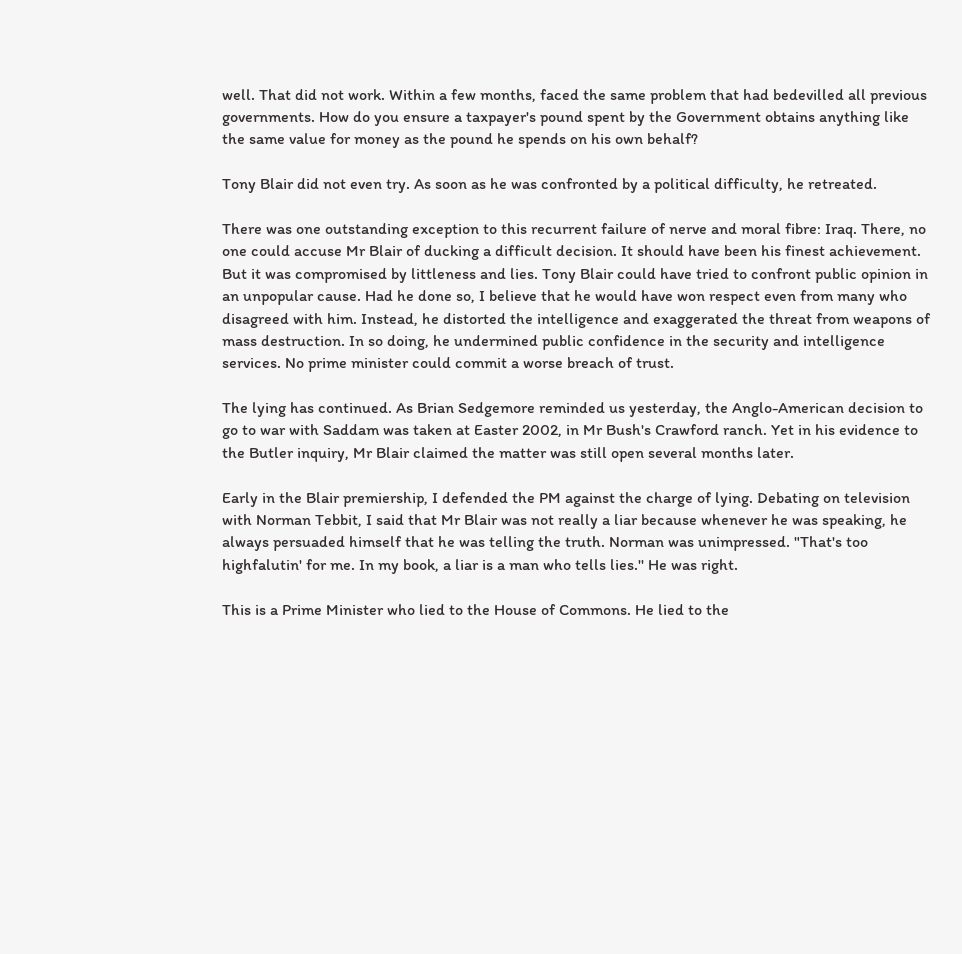well. That did not work. Within a few months, faced the same problem that had bedevilled all previous governments. How do you ensure a taxpayer's pound spent by the Government obtains anything like the same value for money as the pound he spends on his own behalf?

Tony Blair did not even try. As soon as he was confronted by a political difficulty, he retreated.

There was one outstanding exception to this recurrent failure of nerve and moral fibre: Iraq. There, no one could accuse Mr Blair of ducking a difficult decision. It should have been his finest achievement. But it was compromised by littleness and lies. Tony Blair could have tried to confront public opinion in an unpopular cause. Had he done so, I believe that he would have won respect even from many who disagreed with him. Instead, he distorted the intelligence and exaggerated the threat from weapons of mass destruction. In so doing, he undermined public confidence in the security and intelligence services. No prime minister could commit a worse breach of trust.

The lying has continued. As Brian Sedgemore reminded us yesterday, the Anglo-American decision to go to war with Saddam was taken at Easter 2002, in Mr Bush's Crawford ranch. Yet in his evidence to the Butler inquiry, Mr Blair claimed the matter was still open several months later.

Early in the Blair premiership, I defended the PM against the charge of lying. Debating on television with Norman Tebbit, I said that Mr Blair was not really a liar because whenever he was speaking, he always persuaded himself that he was telling the truth. Norman was unimpressed. "That's too highfalutin' for me. In my book, a liar is a man who tells lies.'' He was right.

This is a Prime Minister who lied to the House of Commons. He lied to the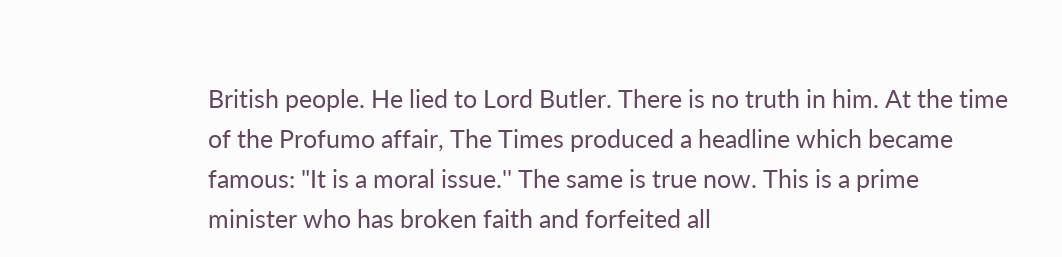British people. He lied to Lord Butler. There is no truth in him. At the time of the Profumo affair, The Times produced a headline which became famous: "It is a moral issue.'' The same is true now. This is a prime minister who has broken faith and forfeited all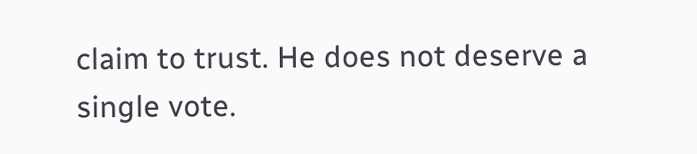claim to trust. He does not deserve a single vote.